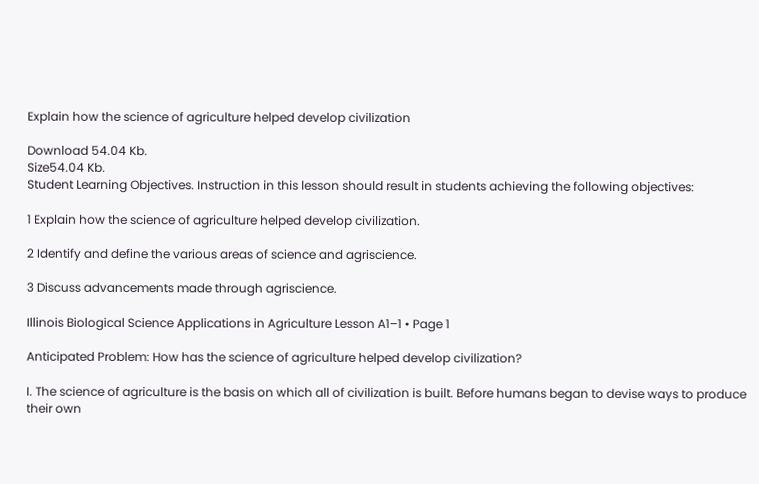Explain how the science of agriculture helped develop civilization

Download 54.04 Kb.
Size54.04 Kb.
Student Learning Objectives. Instruction in this lesson should result in students achieving the following objectives:

1 Explain how the science of agriculture helped develop civilization.

2 Identify and define the various areas of science and agriscience.

3 Discuss advancements made through agriscience.

Illinois Biological Science Applications in Agriculture Lesson A1–1 • Page 1

Anticipated Problem: How has the science of agriculture helped develop civilization?

I. The science of agriculture is the basis on which all of civilization is built. Before humans began to devise ways to produce their own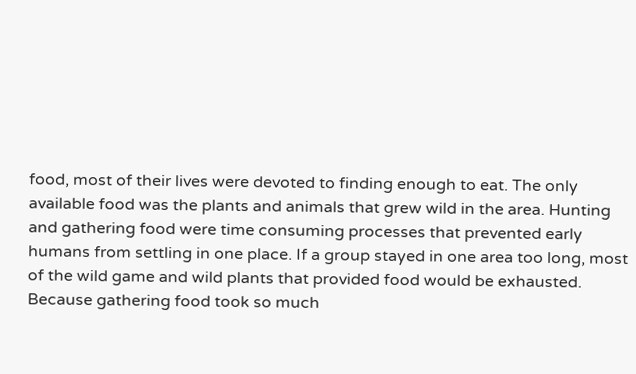food, most of their lives were devoted to finding enough to eat. The only available food was the plants and animals that grew wild in the area. Hunting and gathering food were time consuming processes that prevented early humans from settling in one place. If a group stayed in one area too long, most of the wild game and wild plants that provided food would be exhausted. Because gathering food took so much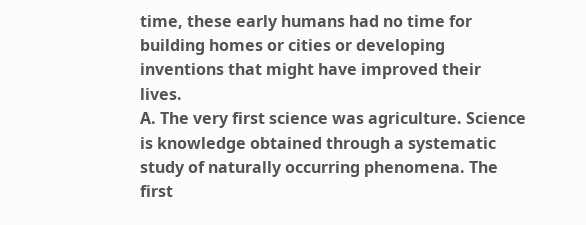time, these early humans had no time for building homes or cities or developing inventions that might have improved their lives.
A. The very first science was agriculture. Science is knowledge obtained through a systematic study of naturally occurring phenomena. The first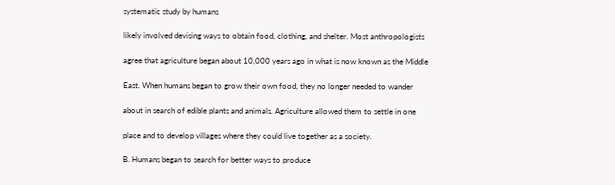systematic study by humans

likely involved devising ways to obtain food, clothing, and shelter. Most anthropologists

agree that agriculture began about 10,000 years ago in what is now known as the Middle

East. When humans began to grow their own food, they no longer needed to wander

about in search of edible plants and animals. Agriculture allowed them to settle in one

place and to develop villages where they could live together as a society.

B. Humans began to search for better ways to produce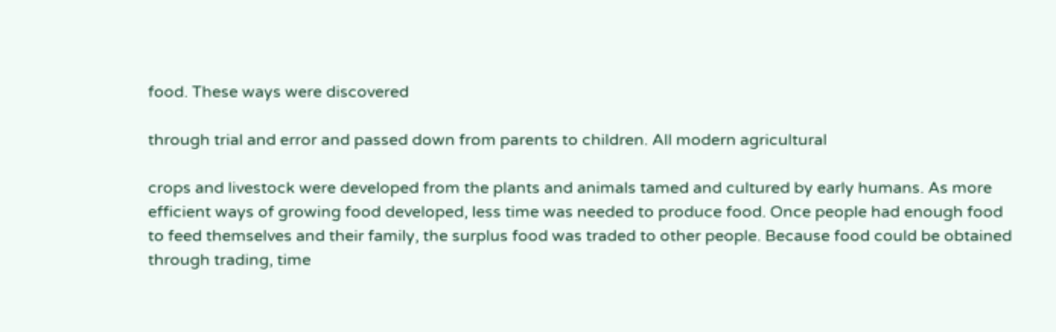food. These ways were discovered

through trial and error and passed down from parents to children. All modern agricultural

crops and livestock were developed from the plants and animals tamed and cultured by early humans. As more efficient ways of growing food developed, less time was needed to produce food. Once people had enough food to feed themselves and their family, the surplus food was traded to other people. Because food could be obtained through trading, time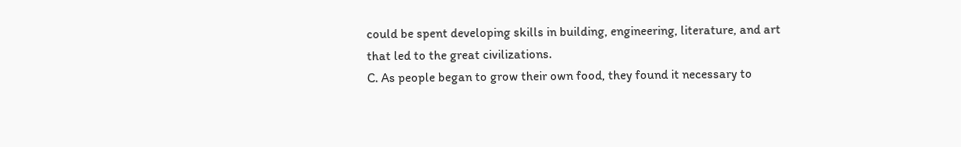could be spent developing skills in building, engineering, literature, and art that led to the great civilizations.
C. As people began to grow their own food, they found it necessary to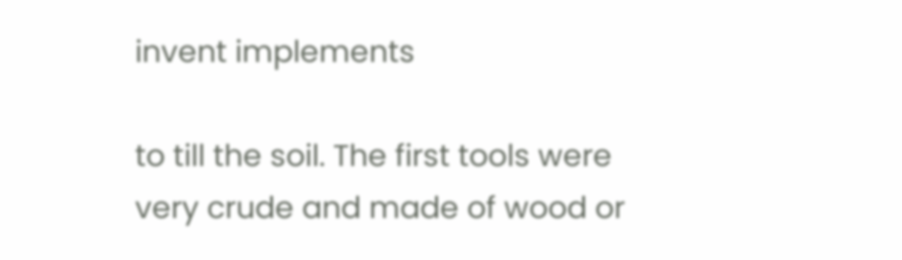invent implements

to till the soil. The first tools were very crude and made of wood or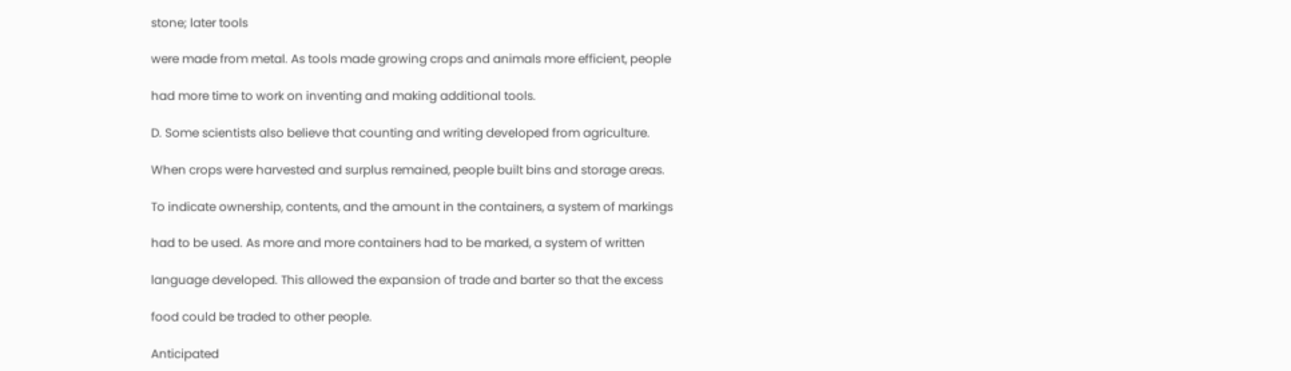stone; later tools

were made from metal. As tools made growing crops and animals more efficient, people

had more time to work on inventing and making additional tools.

D. Some scientists also believe that counting and writing developed from agriculture.

When crops were harvested and surplus remained, people built bins and storage areas.

To indicate ownership, contents, and the amount in the containers, a system of markings

had to be used. As more and more containers had to be marked, a system of written

language developed. This allowed the expansion of trade and barter so that the excess

food could be traded to other people.

Anticipated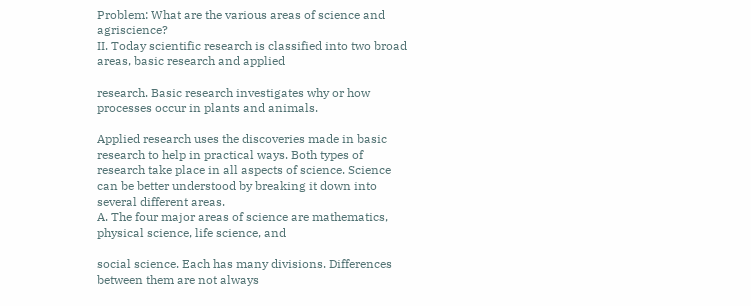Problem: What are the various areas of science and agriscience?
II. Today scientific research is classified into two broad areas, basic research and applied

research. Basic research investigates why or how processes occur in plants and animals.

Applied research uses the discoveries made in basic research to help in practical ways. Both types of research take place in all aspects of science. Science can be better understood by breaking it down into several different areas.
A. The four major areas of science are mathematics, physical science, life science, and

social science. Each has many divisions. Differences between them are not always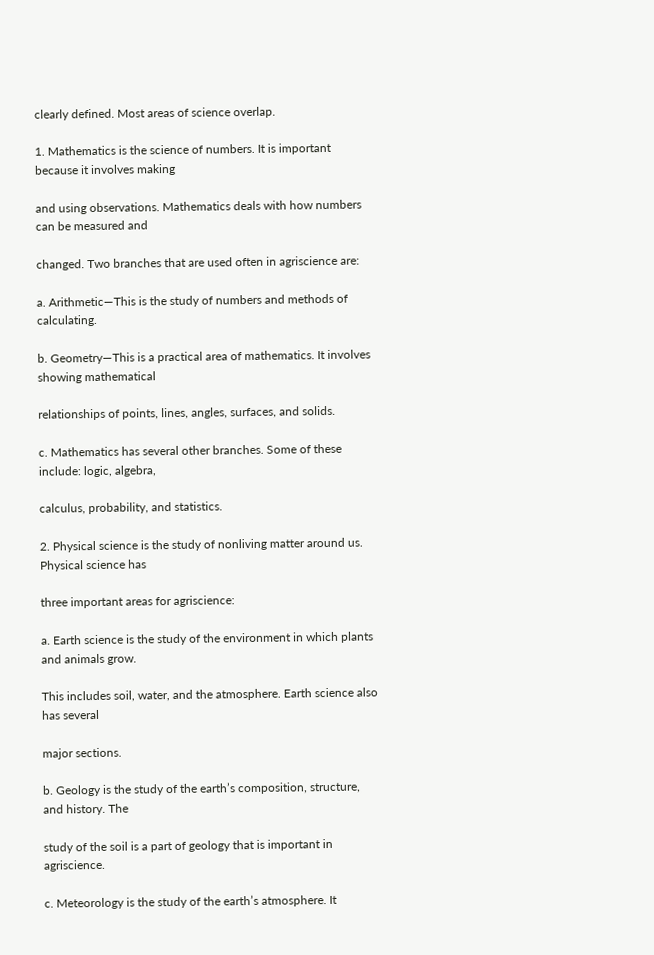clearly defined. Most areas of science overlap.

1. Mathematics is the science of numbers. It is important because it involves making

and using observations. Mathematics deals with how numbers can be measured and

changed. Two branches that are used often in agriscience are:

a. Arithmetic—This is the study of numbers and methods of calculating.

b. Geometry—This is a practical area of mathematics. It involves showing mathematical

relationships of points, lines, angles, surfaces, and solids.

c. Mathematics has several other branches. Some of these include: logic, algebra,

calculus, probability, and statistics.

2. Physical science is the study of nonliving matter around us. Physical science has

three important areas for agriscience:

a. Earth science is the study of the environment in which plants and animals grow.

This includes soil, water, and the atmosphere. Earth science also has several

major sections.

b. Geology is the study of the earth’s composition, structure, and history. The

study of the soil is a part of geology that is important in agriscience.

c. Meteorology is the study of the earth’s atmosphere. It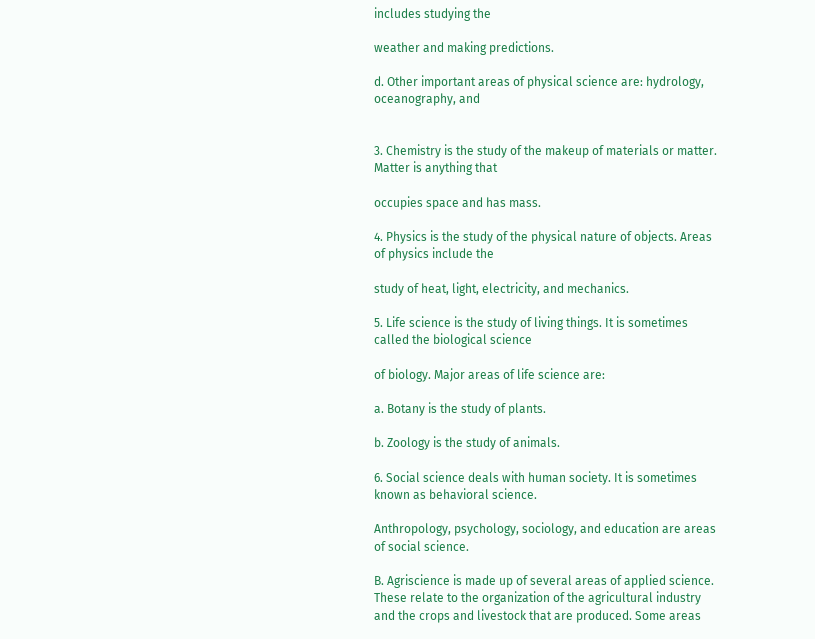includes studying the

weather and making predictions.

d. Other important areas of physical science are: hydrology, oceanography, and


3. Chemistry is the study of the makeup of materials or matter. Matter is anything that

occupies space and has mass.

4. Physics is the study of the physical nature of objects. Areas of physics include the

study of heat, light, electricity, and mechanics.

5. Life science is the study of living things. It is sometimes called the biological science

of biology. Major areas of life science are:

a. Botany is the study of plants.

b. Zoology is the study of animals.

6. Social science deals with human society. It is sometimes known as behavioral science.

Anthropology, psychology, sociology, and education are areas of social science.

B. Agriscience is made up of several areas of applied science. These relate to the organization of the agricultural industry and the crops and livestock that are produced. Some areas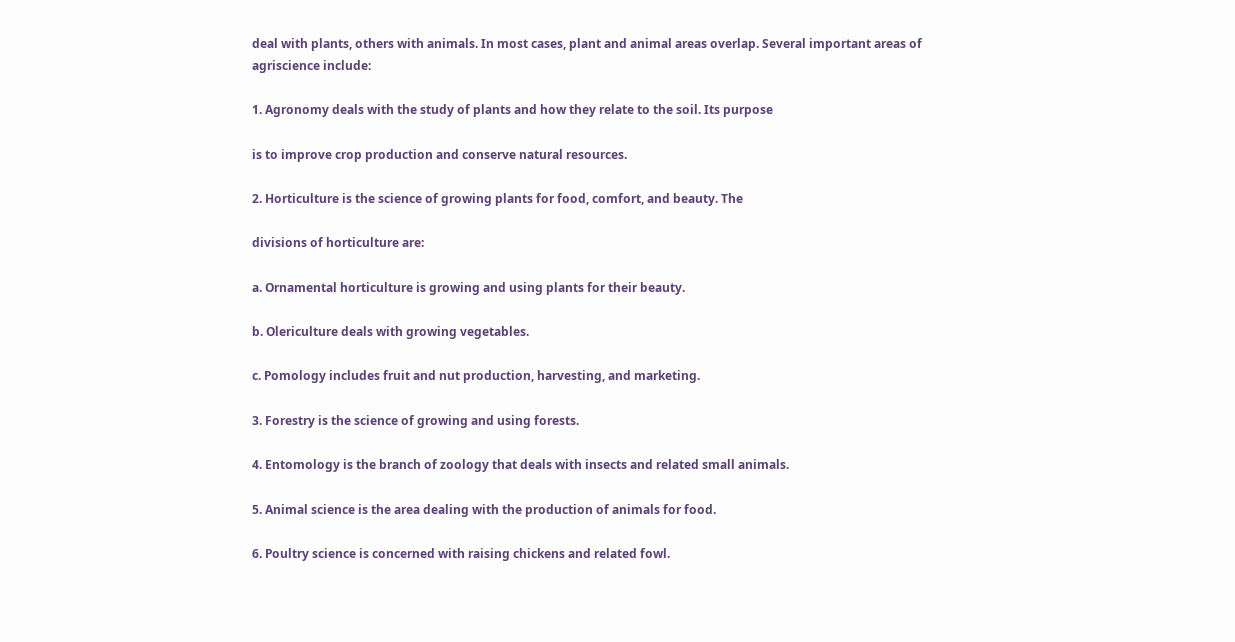deal with plants, others with animals. In most cases, plant and animal areas overlap. Several important areas of agriscience include:

1. Agronomy deals with the study of plants and how they relate to the soil. Its purpose

is to improve crop production and conserve natural resources.

2. Horticulture is the science of growing plants for food, comfort, and beauty. The

divisions of horticulture are:

a. Ornamental horticulture is growing and using plants for their beauty.

b. Olericulture deals with growing vegetables.

c. Pomology includes fruit and nut production, harvesting, and marketing.

3. Forestry is the science of growing and using forests.

4. Entomology is the branch of zoology that deals with insects and related small animals.

5. Animal science is the area dealing with the production of animals for food.

6. Poultry science is concerned with raising chickens and related fowl.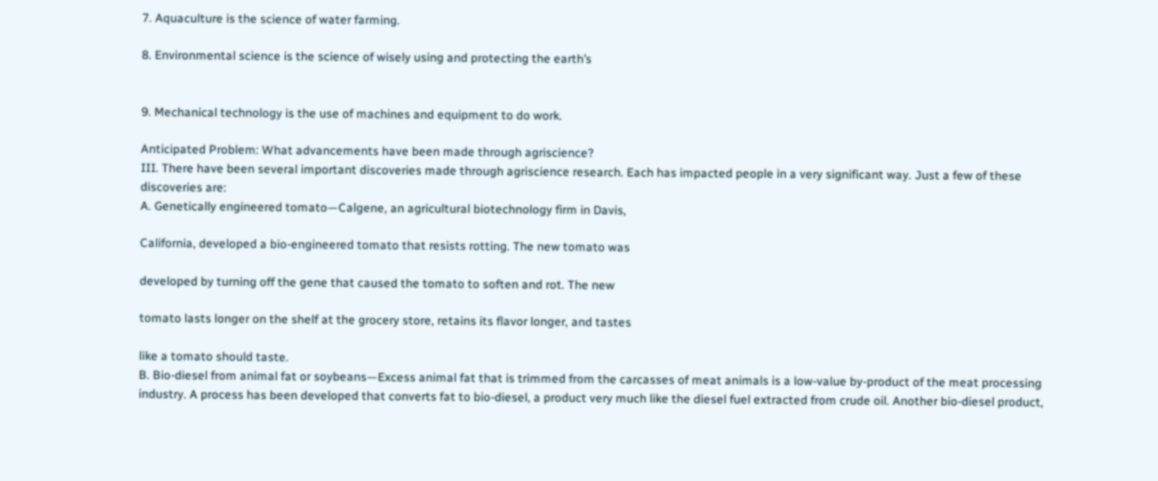7. Aquaculture is the science of water farming.

8. Environmental science is the science of wisely using and protecting the earth’s


9. Mechanical technology is the use of machines and equipment to do work.

Anticipated Problem: What advancements have been made through agriscience?
III. There have been several important discoveries made through agriscience research. Each has impacted people in a very significant way. Just a few of these discoveries are:
A. Genetically engineered tomato—Calgene, an agricultural biotechnology firm in Davis,

California, developed a bio-engineered tomato that resists rotting. The new tomato was

developed by turning off the gene that caused the tomato to soften and rot. The new

tomato lasts longer on the shelf at the grocery store, retains its flavor longer, and tastes

like a tomato should taste.
B. Bio-diesel from animal fat or soybeans—Excess animal fat that is trimmed from the carcasses of meat animals is a low-value by-product of the meat processing industry. A process has been developed that converts fat to bio-diesel, a product very much like the diesel fuel extracted from crude oil. Another bio-diesel product,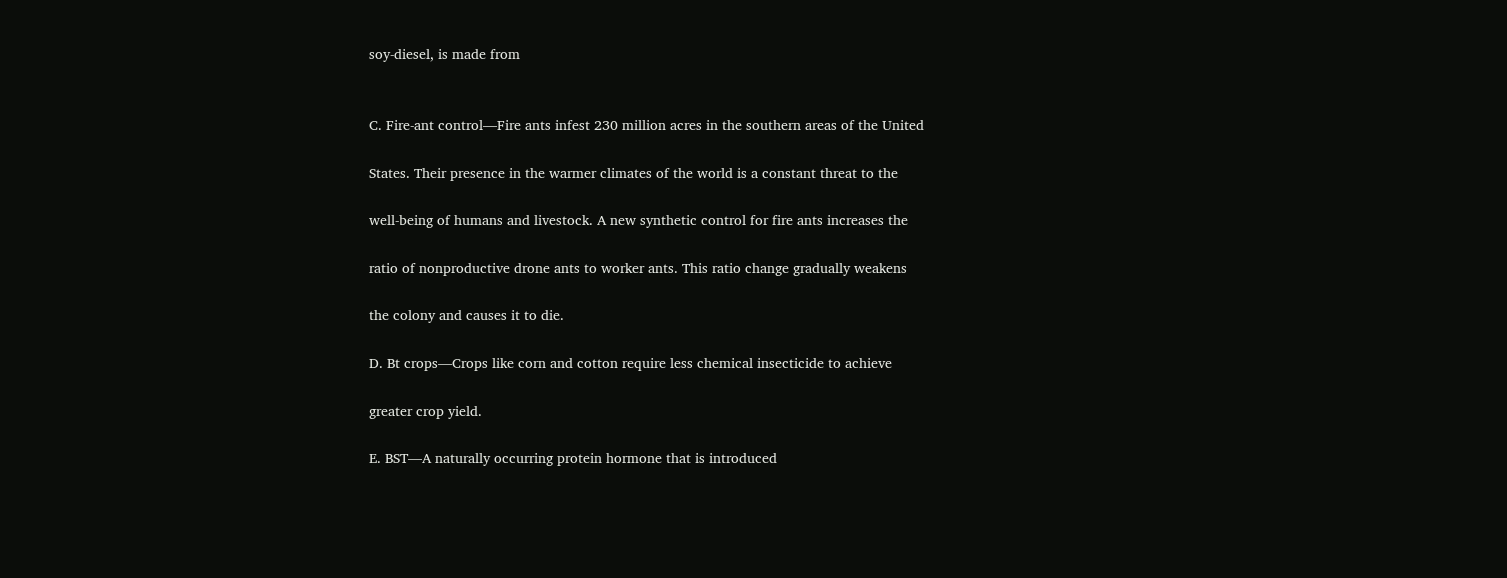soy-diesel, is made from


C. Fire-ant control—Fire ants infest 230 million acres in the southern areas of the United

States. Their presence in the warmer climates of the world is a constant threat to the

well-being of humans and livestock. A new synthetic control for fire ants increases the

ratio of nonproductive drone ants to worker ants. This ratio change gradually weakens

the colony and causes it to die.

D. Bt crops—Crops like corn and cotton require less chemical insecticide to achieve

greater crop yield.

E. BST—A naturally occurring protein hormone that is introduced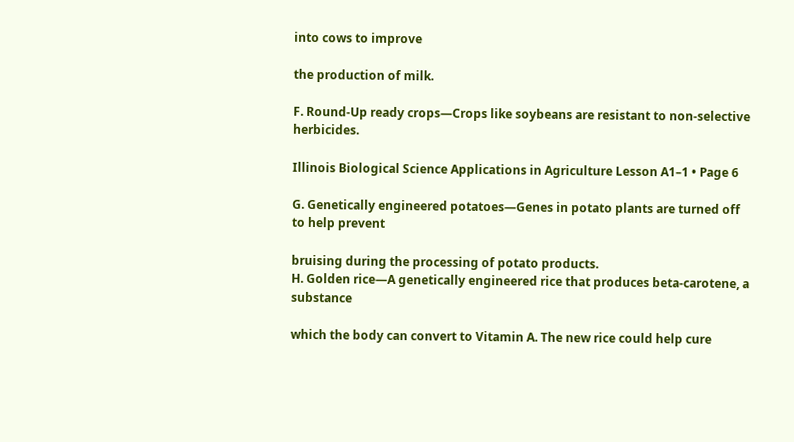into cows to improve

the production of milk.

F. Round-Up ready crops—Crops like soybeans are resistant to non-selective herbicides.

Illinois Biological Science Applications in Agriculture Lesson A1–1 • Page 6

G. Genetically engineered potatoes—Genes in potato plants are turned off to help prevent

bruising during the processing of potato products.
H. Golden rice—A genetically engineered rice that produces beta-carotene, a substance

which the body can convert to Vitamin A. The new rice could help cure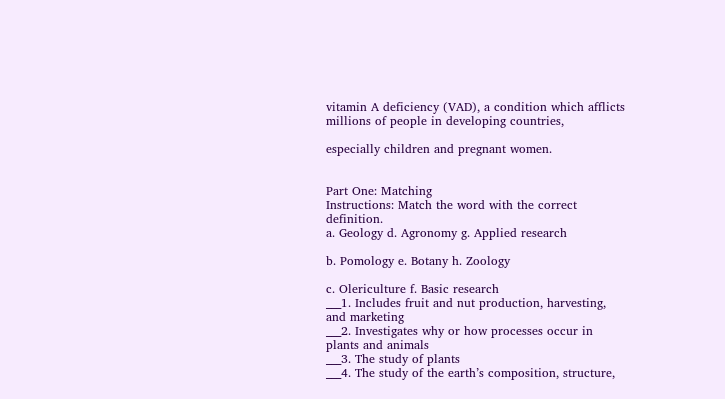vitamin A deficiency (VAD), a condition which afflicts millions of people in developing countries,

especially children and pregnant women.


Part One: Matching
Instructions: Match the word with the correct definition.
a. Geology d. Agronomy g. Applied research

b. Pomology e. Botany h. Zoology

c. Olericulture f. Basic research
___1. Includes fruit and nut production, harvesting, and marketing
___2. Investigates why or how processes occur in plants and animals
___3. The study of plants
___4. The study of the earth’s composition, structure,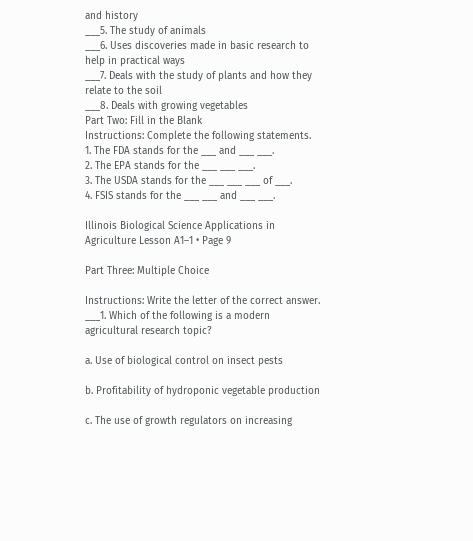and history
___5. The study of animals
___6. Uses discoveries made in basic research to help in practical ways
___7. Deals with the study of plants and how they relate to the soil
___8. Deals with growing vegetables
Part Two: Fill in the Blank
Instructions: Complete the following statements.
1. The FDA stands for the ___ and ___ ___.
2. The EPA stands for the ___ ___ ___.
3. The USDA stands for the ___ ___ ___ of ___.
4. FSIS stands for the ___ ___ and ___ ___.

Illinois Biological Science Applications in Agriculture Lesson A1–1 • Page 9

Part Three: Multiple Choice

Instructions: Write the letter of the correct answer.
___1. Which of the following is a modern agricultural research topic?

a. Use of biological control on insect pests

b. Profitability of hydroponic vegetable production

c. The use of growth regulators on increasing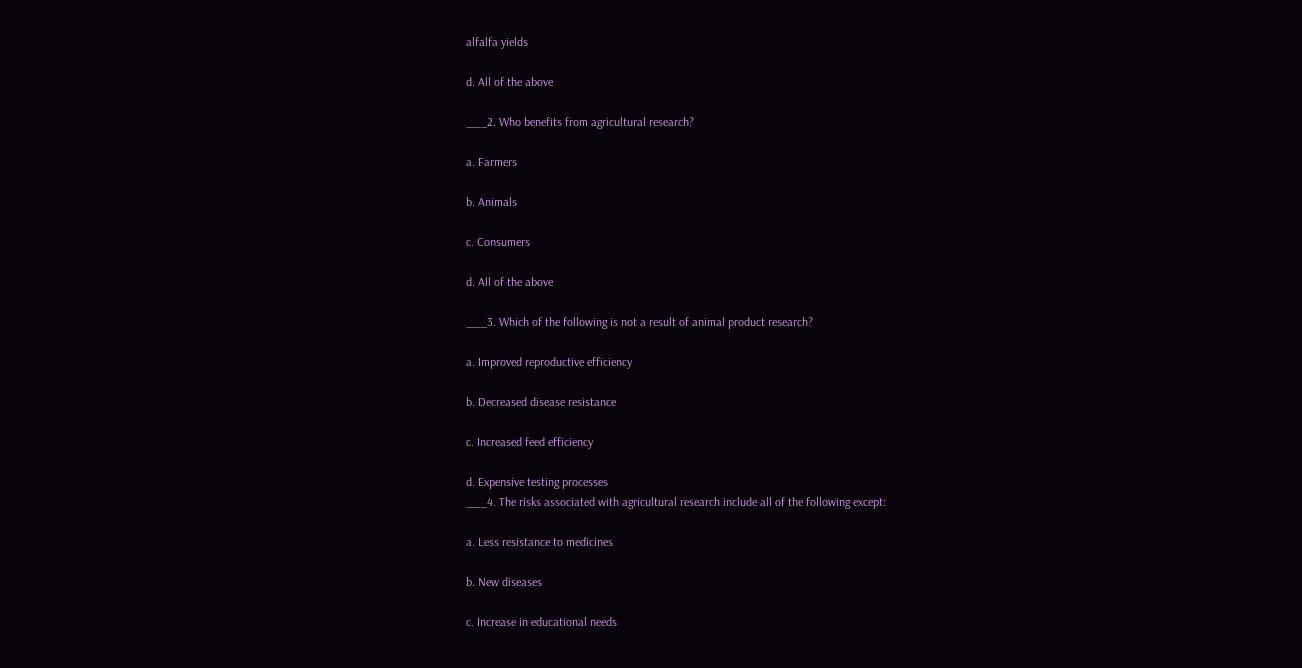alfalfa yields

d. All of the above

___2. Who benefits from agricultural research?

a. Farmers

b. Animals

c. Consumers

d. All of the above

___3. Which of the following is not a result of animal product research?

a. Improved reproductive efficiency

b. Decreased disease resistance

c. Increased feed efficiency

d. Expensive testing processes
___4. The risks associated with agricultural research include all of the following except:

a. Less resistance to medicines

b. New diseases

c. Increase in educational needs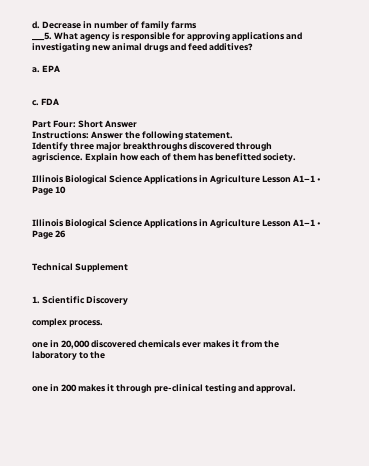d. Decrease in number of family farms
___5. What agency is responsible for approving applications and investigating new animal drugs and feed additives?

a. EPA


c. FDA

Part Four: Short Answer
Instructions: Answer the following statement.
Identify three major breakthroughs discovered through agriscience. Explain how each of them has benefitted society.

Illinois Biological Science Applications in Agriculture Lesson A1–1 • Page 10


Illinois Biological Science Applications in Agriculture Lesson A1–1 • Page 26


Technical Supplement


1. Scientific Discovery

complex process.

one in 20,000 discovered chemicals ever makes it from the laboratory to the


one in 200 makes it through pre-clinical testing and approval.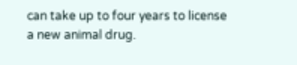can take up to four years to license a new animal drug.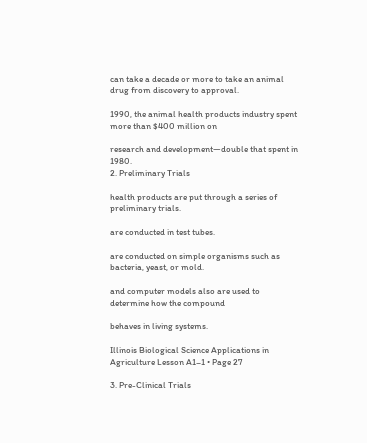can take a decade or more to take an animal drug from discovery to approval.

1990, the animal health products industry spent more than $400 million on

research and development—double that spent in 1980.
2. Preliminary Trials

health products are put through a series of preliminary trials.

are conducted in test tubes.

are conducted on simple organisms such as bacteria, yeast, or mold.

and computer models also are used to determine how the compound

behaves in living systems.

Illinois Biological Science Applications in Agriculture Lesson A1–1 • Page 27

3. Pre-Clinical Trials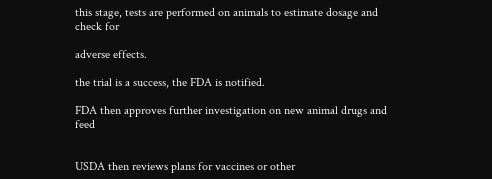this stage, tests are performed on animals to estimate dosage and check for

adverse effects.

the trial is a success, the FDA is notified.

FDA then approves further investigation on new animal drugs and feed


USDA then reviews plans for vaccines or other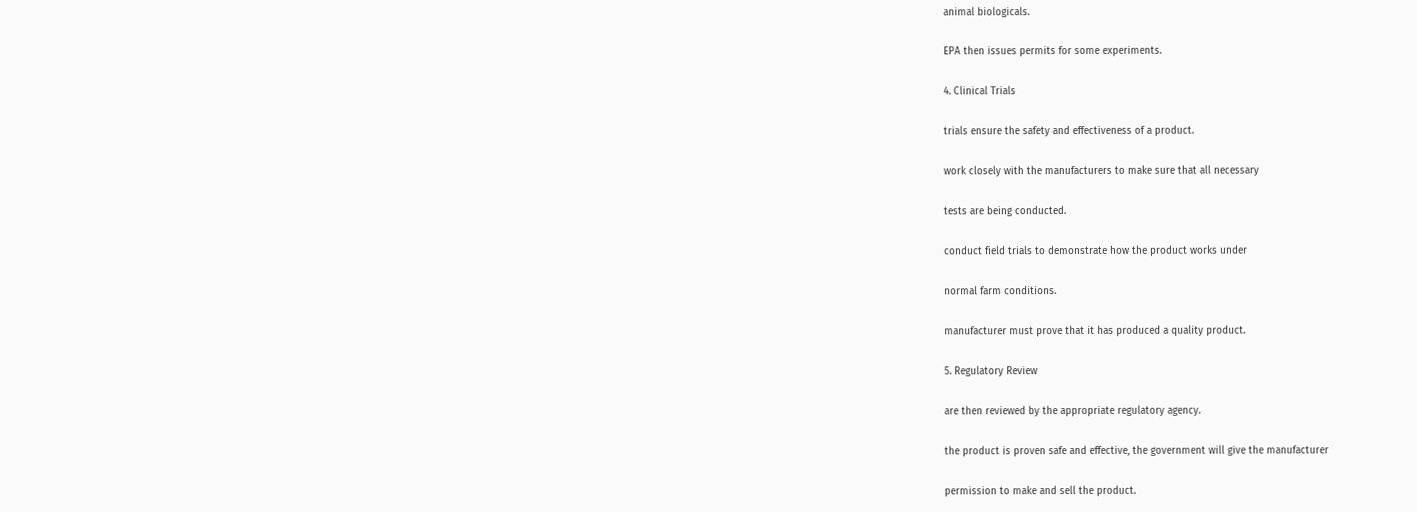animal biologicals.

EPA then issues permits for some experiments.

4. Clinical Trials

trials ensure the safety and effectiveness of a product.

work closely with the manufacturers to make sure that all necessary

tests are being conducted.

conduct field trials to demonstrate how the product works under

normal farm conditions.

manufacturer must prove that it has produced a quality product.

5. Regulatory Review

are then reviewed by the appropriate regulatory agency.

the product is proven safe and effective, the government will give the manufacturer

permission to make and sell the product.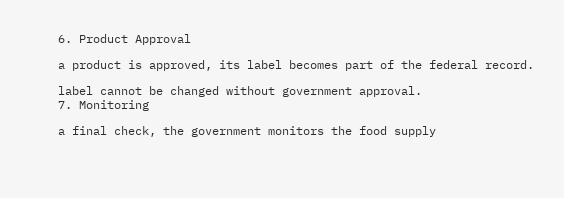6. Product Approval

a product is approved, its label becomes part of the federal record.

label cannot be changed without government approval.
7. Monitoring

a final check, the government monitors the food supply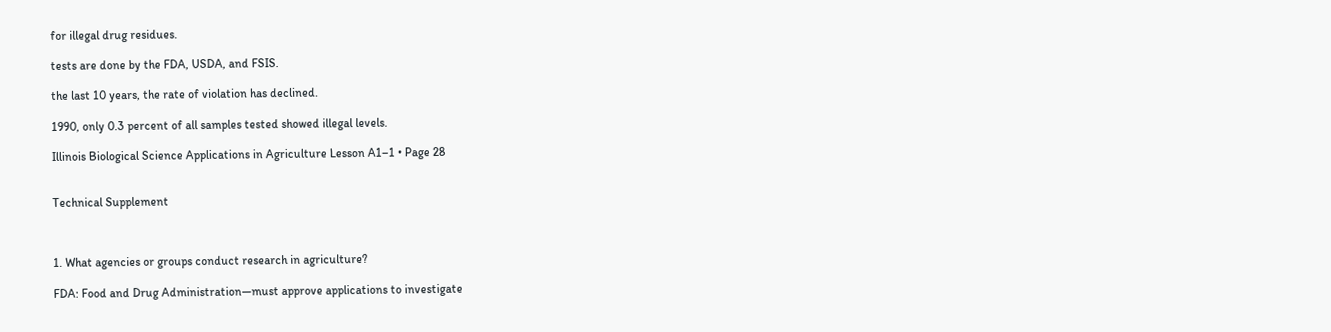for illegal drug residues.

tests are done by the FDA, USDA, and FSIS.

the last 10 years, the rate of violation has declined.

1990, only 0.3 percent of all samples tested showed illegal levels.

Illinois Biological Science Applications in Agriculture Lesson A1–1 • Page 28


Technical Supplement



1. What agencies or groups conduct research in agriculture?

FDA: Food and Drug Administration—must approve applications to investigate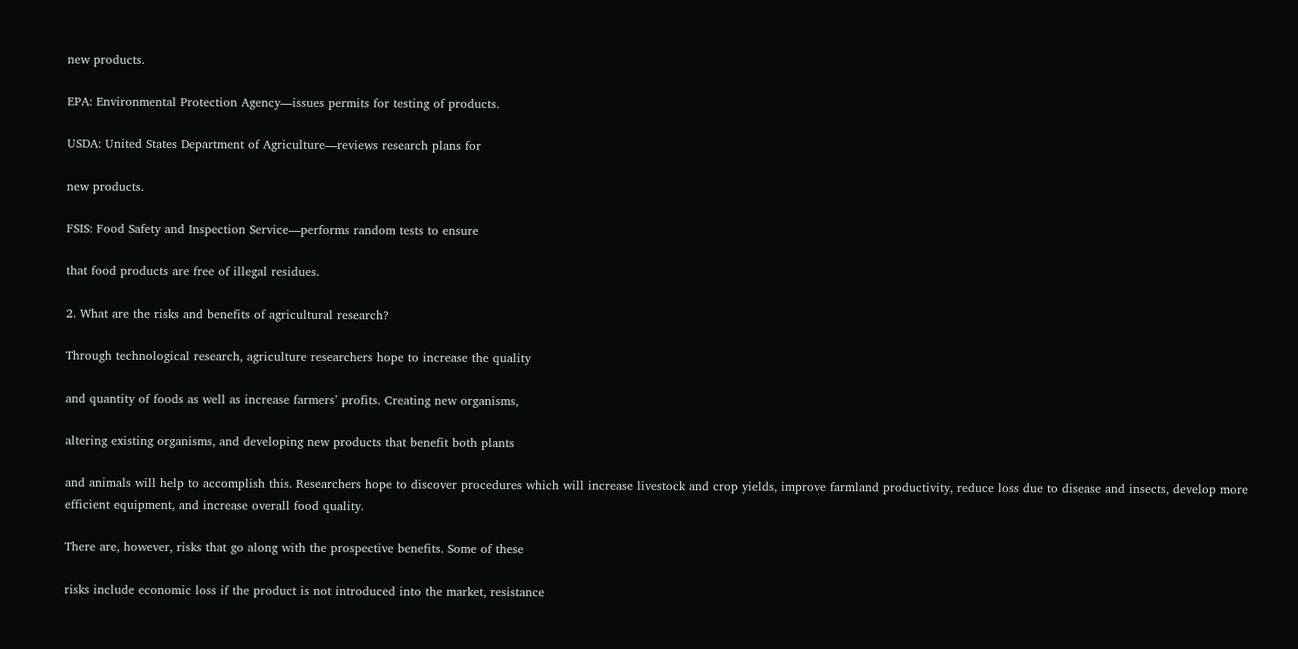new products.

EPA: Environmental Protection Agency—issues permits for testing of products.

USDA: United States Department of Agriculture—reviews research plans for

new products.

FSIS: Food Safety and Inspection Service—performs random tests to ensure

that food products are free of illegal residues.

2. What are the risks and benefits of agricultural research?

Through technological research, agriculture researchers hope to increase the quality

and quantity of foods as well as increase farmers’ profits. Creating new organisms,

altering existing organisms, and developing new products that benefit both plants

and animals will help to accomplish this. Researchers hope to discover procedures which will increase livestock and crop yields, improve farmland productivity, reduce loss due to disease and insects, develop more efficient equipment, and increase overall food quality.

There are, however, risks that go along with the prospective benefits. Some of these

risks include economic loss if the product is not introduced into the market, resistance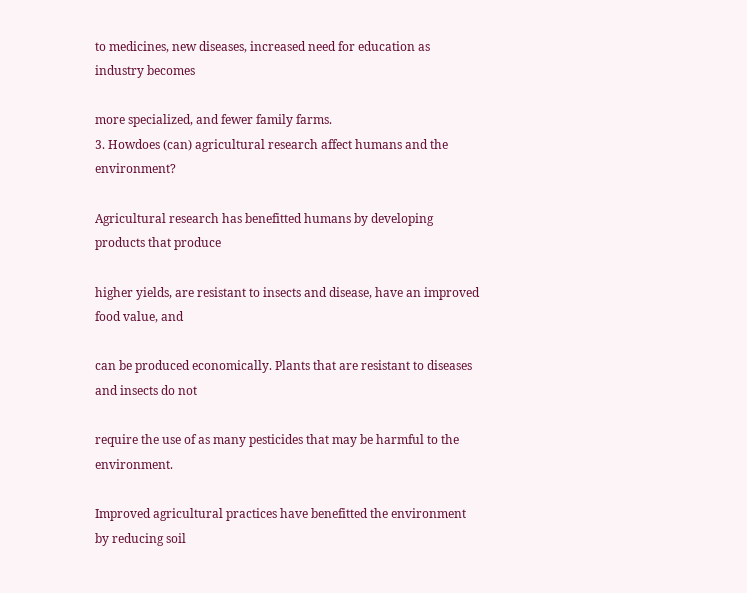to medicines, new diseases, increased need for education as industry becomes

more specialized, and fewer family farms.
3. Howdoes (can) agricultural research affect humans and the environment?

Agricultural research has benefitted humans by developing products that produce

higher yields, are resistant to insects and disease, have an improved food value, and

can be produced economically. Plants that are resistant to diseases and insects do not

require the use of as many pesticides that may be harmful to the environment.

Improved agricultural practices have benefitted the environment by reducing soil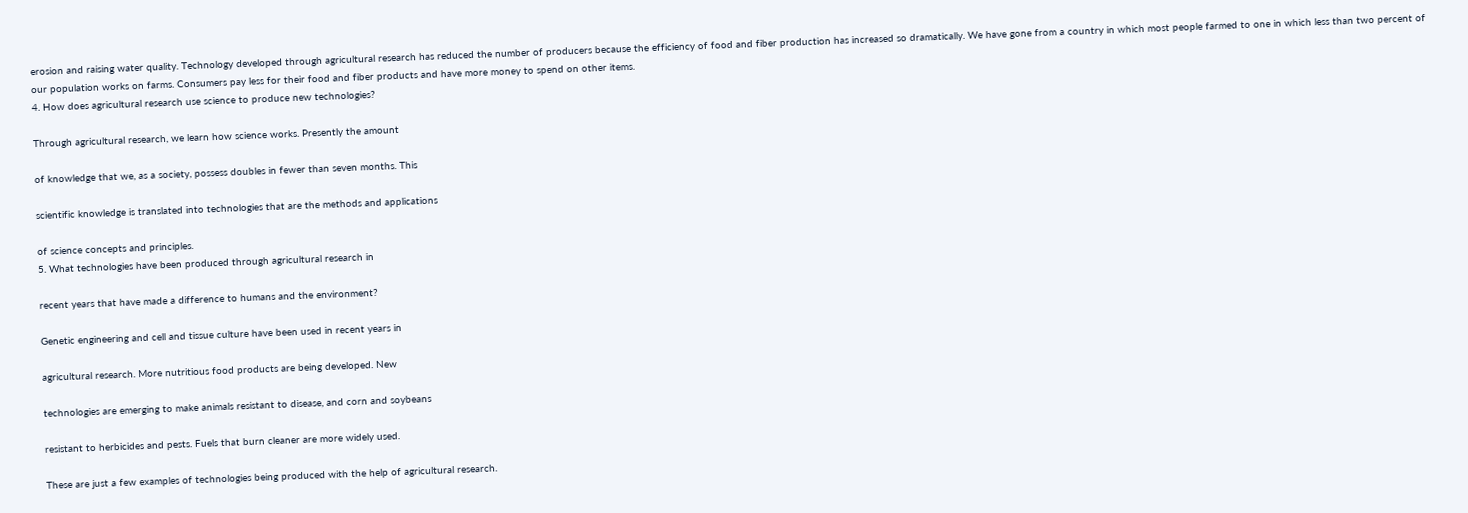erosion and raising water quality. Technology developed through agricultural research has reduced the number of producers because the efficiency of food and fiber production has increased so dramatically. We have gone from a country in which most people farmed to one in which less than two percent of our population works on farms. Consumers pay less for their food and fiber products and have more money to spend on other items.
4. How does agricultural research use science to produce new technologies?

Through agricultural research, we learn how science works. Presently the amount

of knowledge that we, as a society, possess doubles in fewer than seven months. This

scientific knowledge is translated into technologies that are the methods and applications

of science concepts and principles.
5. What technologies have been produced through agricultural research in

recent years that have made a difference to humans and the environment?

Genetic engineering and cell and tissue culture have been used in recent years in

agricultural research. More nutritious food products are being developed. New

technologies are emerging to make animals resistant to disease, and corn and soybeans

resistant to herbicides and pests. Fuels that burn cleaner are more widely used.

These are just a few examples of technologies being produced with the help of agricultural research.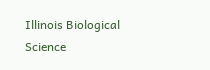Illinois Biological Science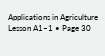Applications in Agriculture Lesson A1–1 • Page 30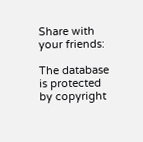Share with your friends:

The database is protected by copyright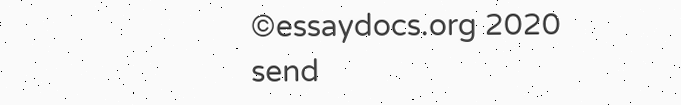©essaydocs.org 2020
send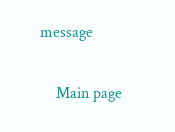message

    Main page